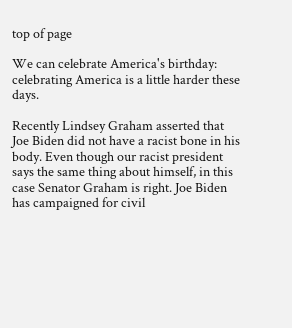top of page

We can celebrate America's birthday: celebrating America is a little harder these days.

Recently Lindsey Graham asserted that Joe Biden did not have a racist bone in his body. Even though our racist president says the same thing about himself, in this case Senator Graham is right. Joe Biden has campaigned for civil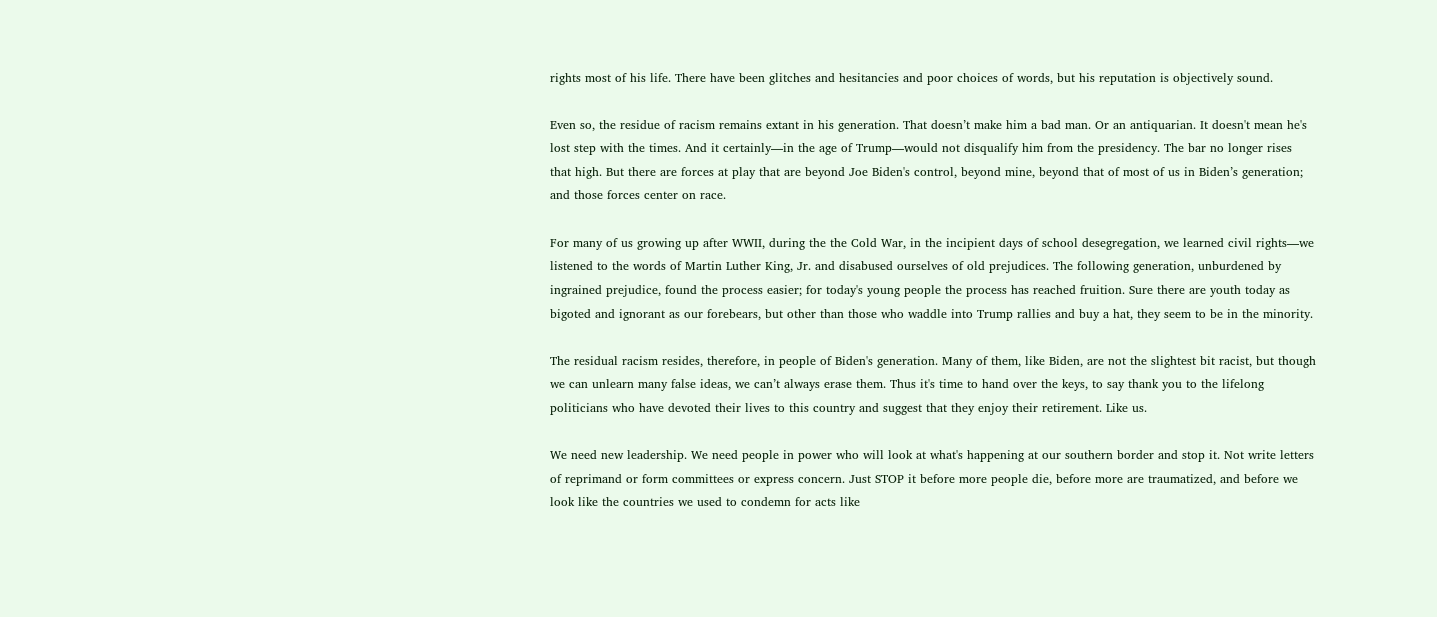rights most of his life. There have been glitches and hesitancies and poor choices of words, but his reputation is objectively sound.

Even so, the residue of racism remains extant in his generation. That doesn’t make him a bad man. Or an antiquarian. It doesn't mean he's lost step with the times. And it certainly—in the age of Trump—would not disqualify him from the presidency. The bar no longer rises that high. But there are forces at play that are beyond Joe Biden's control, beyond mine, beyond that of most of us in Biden’s generation; and those forces center on race.

For many of us growing up after WWII, during the the Cold War, in the incipient days of school desegregation, we learned civil rights—we listened to the words of Martin Luther King, Jr. and disabused ourselves of old prejudices. The following generation, unburdened by ingrained prejudice, found the process easier; for today's young people the process has reached fruition. Sure there are youth today as bigoted and ignorant as our forebears, but other than those who waddle into Trump rallies and buy a hat, they seem to be in the minority.

The residual racism resides, therefore, in people of Biden's generation. Many of them, like Biden, are not the slightest bit racist, but though we can unlearn many false ideas, we can’t always erase them. Thus it's time to hand over the keys, to say thank you to the lifelong politicians who have devoted their lives to this country and suggest that they enjoy their retirement. Like us.

We need new leadership. We need people in power who will look at what's happening at our southern border and stop it. Not write letters of reprimand or form committees or express concern. Just STOP it before more people die, before more are traumatized, and before we look like the countries we used to condemn for acts like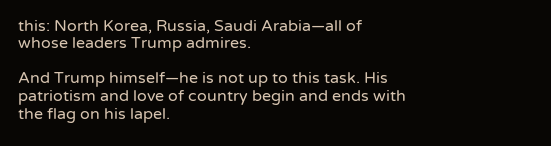this: North Korea, Russia, Saudi Arabia—all of whose leaders Trump admires.

And Trump himself—he is not up to this task. His patriotism and love of country begin and ends with the flag on his lapel.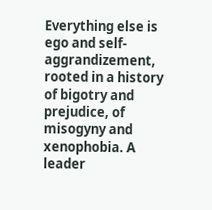Everything else is ego and self-aggrandizement, rooted in a history of bigotry and prejudice, of misogyny and xenophobia. A leader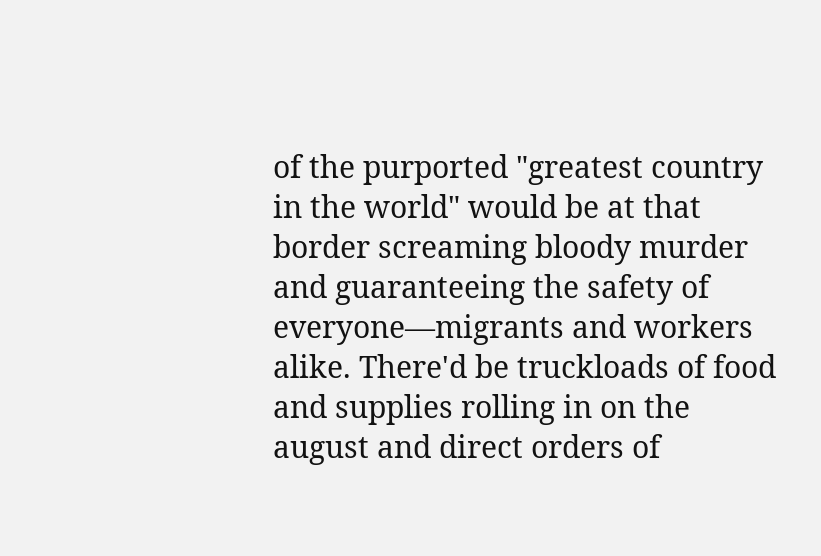of the purported "greatest country in the world" would be at that border screaming bloody murder and guaranteeing the safety of everyone—migrants and workers alike. There'd be truckloads of food and supplies rolling in on the august and direct orders of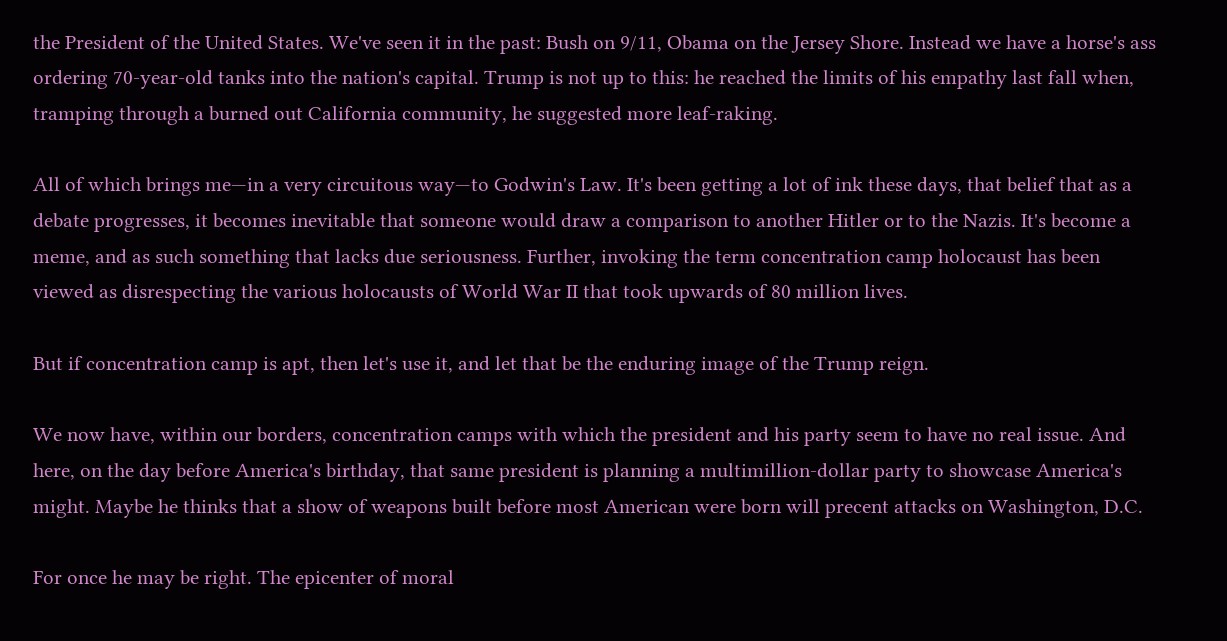the President of the United States. We've seen it in the past: Bush on 9/11, Obama on the Jersey Shore. Instead we have a horse's ass ordering 70-year-old tanks into the nation's capital. Trump is not up to this: he reached the limits of his empathy last fall when, tramping through a burned out California community, he suggested more leaf-raking.

All of which brings me—in a very circuitous way—to Godwin's Law. It's been getting a lot of ink these days, that belief that as a debate progresses, it becomes inevitable that someone would draw a comparison to another Hitler or to the Nazis. It's become a meme, and as such something that lacks due seriousness. Further, invoking the term concentration camp holocaust has been viewed as disrespecting the various holocausts of World War II that took upwards of 80 million lives.

But if concentration camp is apt, then let's use it, and let that be the enduring image of the Trump reign.

We now have, within our borders, concentration camps with which the president and his party seem to have no real issue. And here, on the day before America's birthday, that same president is planning a multimillion-dollar party to showcase America's might. Maybe he thinks that a show of weapons built before most American were born will precent attacks on Washington, D.C.

For once he may be right. The epicenter of moral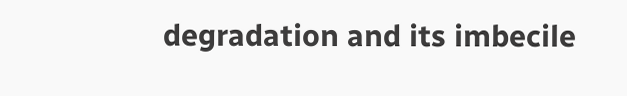degradation and its imbecile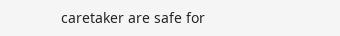caretaker are safe for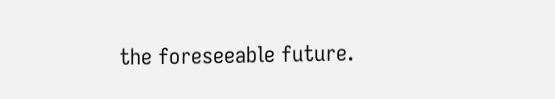the foreseeable future.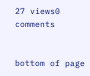27 views0 comments


bottom of page